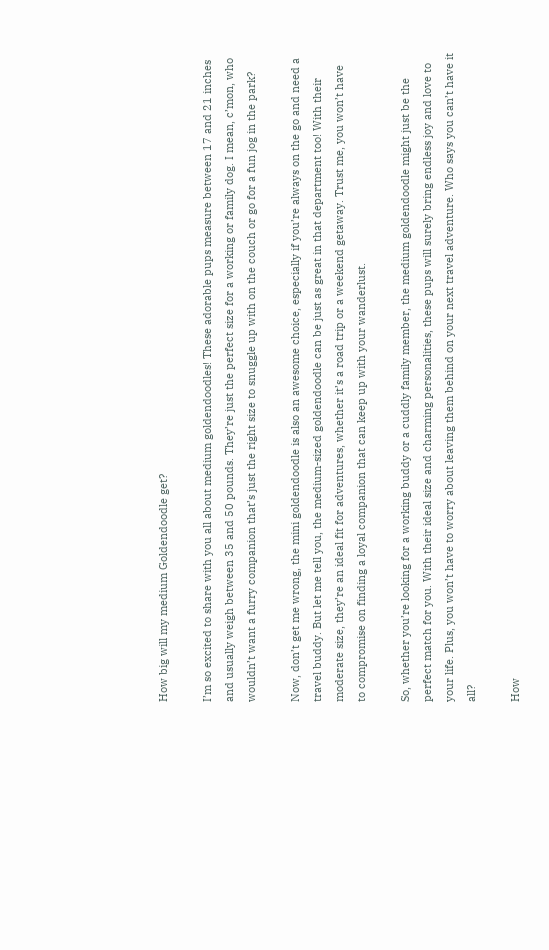How big will my medium Goldendoodle get?

I’m so excited to share with you all about medium goldendoodles! These adorable pups measure between 17 and 21 inches and usually weigh between 35 and 50 pounds. They’re just the perfect size for a working or family dog. I mean, c’mon, who wouldn’t want a furry companion that’s just the right size to snuggle up with on the couch or go for a fun jog in the park?

Now, don’t get me wrong, the mini goldendoodle is also an awesome choice, especially if you’re always on the go and need a travel buddy. But let me tell you, the medium-sized goldendoodle can be just as great in that department too! With their moderate size, they’re an ideal fit for adventures, whether it’s a road trip or a weekend getaway. Trust me, you won’t have to compromise on finding a loyal companion that can keep up with your wanderlust.

So, whether you’re looking for a working buddy or a cuddly family member, the medium goldendoodle might just be the perfect match for you. With their ideal size and charming personalities, these pups will surely bring endless joy and love to your life. Plus, you won’t have to worry about leaving them behind on your next travel adventure. Who says you can’t have it all?

How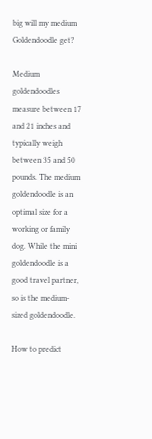big will my medium Goldendoodle get?

Medium goldendoodles measure between 17 and 21 inches and typically weigh between 35 and 50 pounds. The medium goldendoodle is an optimal size for a working or family dog. While the mini goldendoodle is a good travel partner, so is the medium-sized goldendoodle.

How to predict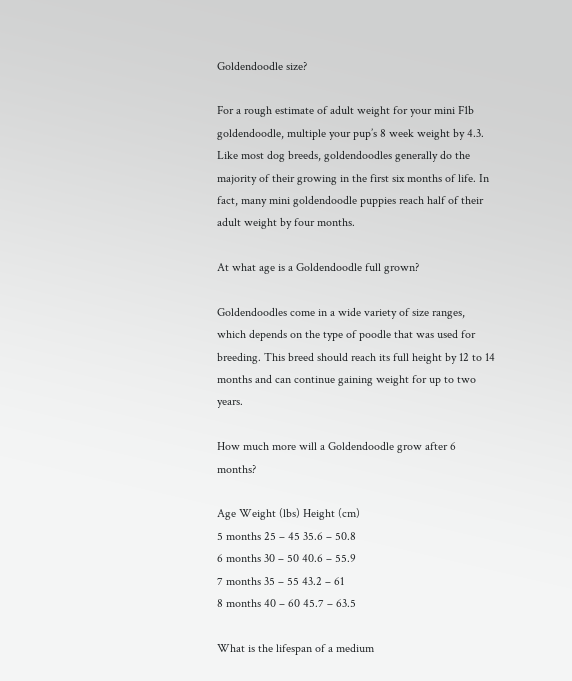Goldendoodle size?

For a rough estimate of adult weight for your mini F1b goldendoodle, multiple your pup’s 8 week weight by 4.3. Like most dog breeds, goldendoodles generally do the majority of their growing in the first six months of life. In fact, many mini goldendoodle puppies reach half of their adult weight by four months.

At what age is a Goldendoodle full grown?

Goldendoodles come in a wide variety of size ranges, which depends on the type of poodle that was used for breeding. This breed should reach its full height by 12 to 14 months and can continue gaining weight for up to two years.

How much more will a Goldendoodle grow after 6 months?

Age Weight (lbs) Height (cm)
5 months 25 – 45 35.6 – 50.8
6 months 30 – 50 40.6 – 55.9
7 months 35 – 55 43.2 – 61
8 months 40 – 60 45.7 – 63.5

What is the lifespan of a medium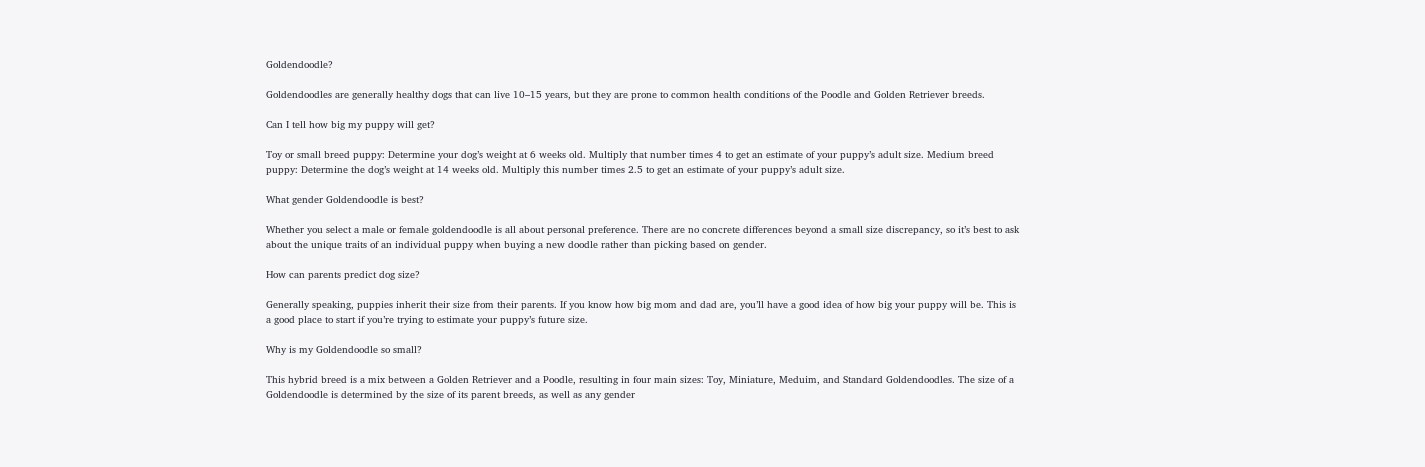Goldendoodle?

Goldendoodles are generally healthy dogs that can live 10–15 years, but they are prone to common health conditions of the Poodle and Golden Retriever breeds.

Can I tell how big my puppy will get?

Toy or small breed puppy: Determine your dog’s weight at 6 weeks old. Multiply that number times 4 to get an estimate of your puppy’s adult size. Medium breed puppy: Determine the dog’s weight at 14 weeks old. Multiply this number times 2.5 to get an estimate of your puppy’s adult size.

What gender Goldendoodle is best?

Whether you select a male or female goldendoodle is all about personal preference. There are no concrete differences beyond a small size discrepancy, so it’s best to ask about the unique traits of an individual puppy when buying a new doodle rather than picking based on gender.

How can parents predict dog size?

Generally speaking, puppies inherit their size from their parents. If you know how big mom and dad are, you’ll have a good idea of how big your puppy will be. This is a good place to start if you’re trying to estimate your puppy’s future size.

Why is my Goldendoodle so small?

This hybrid breed is a mix between a Golden Retriever and a Poodle, resulting in four main sizes: Toy, Miniature, Meduim, and Standard Goldendoodles. The size of a Goldendoodle is determined by the size of its parent breeds, as well as any gender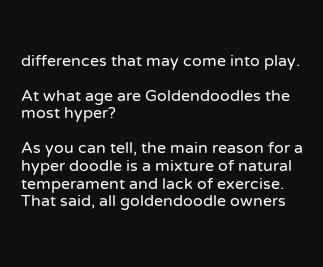differences that may come into play.

At what age are Goldendoodles the most hyper?

As you can tell, the main reason for a hyper doodle is a mixture of natural temperament and lack of exercise. That said, all goldendoodle owners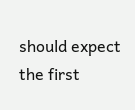should expect the first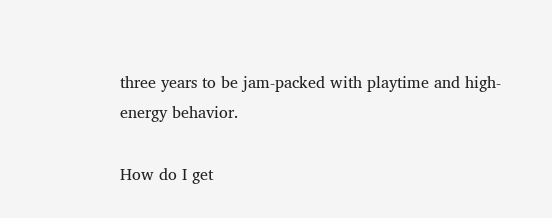three years to be jam-packed with playtime and high-energy behavior.

How do I get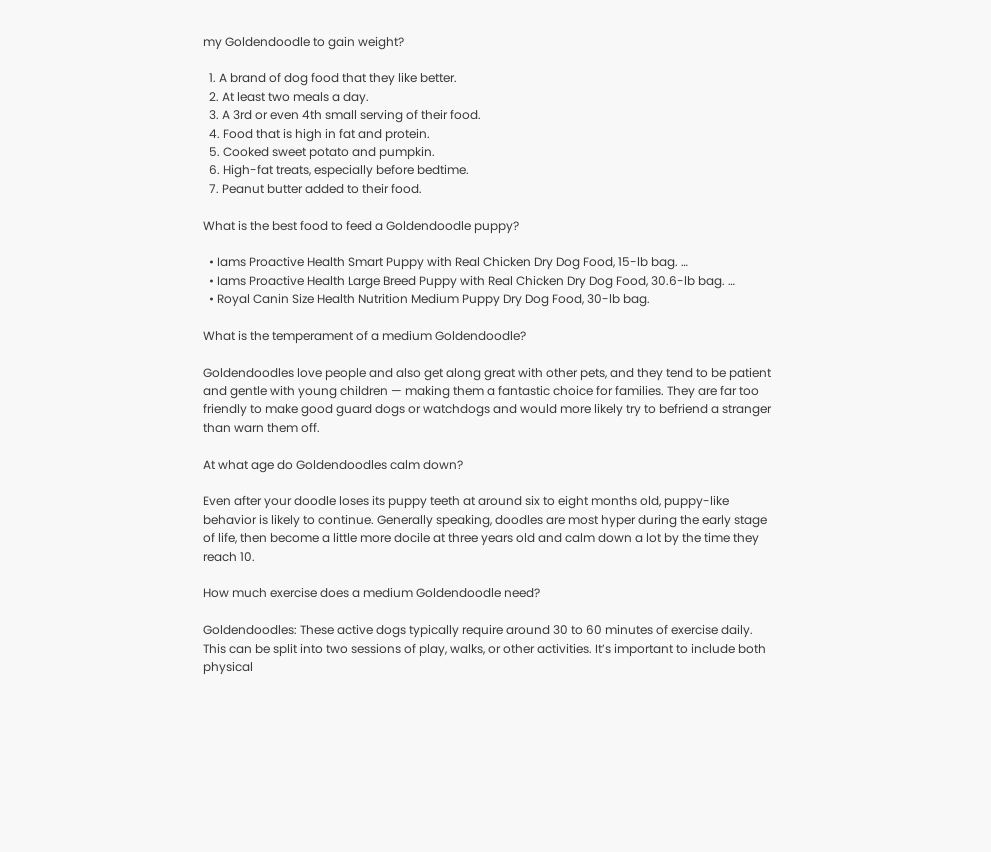my Goldendoodle to gain weight?

  1. A brand of dog food that they like better.
  2. At least two meals a day.
  3. A 3rd or even 4th small serving of their food.
  4. Food that is high in fat and protein.
  5. Cooked sweet potato and pumpkin.
  6. High-fat treats, especially before bedtime.
  7. Peanut butter added to their food.

What is the best food to feed a Goldendoodle puppy?

  • Iams Proactive Health Smart Puppy with Real Chicken Dry Dog Food, 15-lb bag. …
  • Iams Proactive Health Large Breed Puppy with Real Chicken Dry Dog Food, 30.6-lb bag. …
  • Royal Canin Size Health Nutrition Medium Puppy Dry Dog Food, 30-lb bag.

What is the temperament of a medium Goldendoodle?

Goldendoodles love people and also get along great with other pets, and they tend to be patient and gentle with young children — making them a fantastic choice for families. They are far too friendly to make good guard dogs or watchdogs and would more likely try to befriend a stranger than warn them off.

At what age do Goldendoodles calm down?

Even after your doodle loses its puppy teeth at around six to eight months old, puppy-like behavior is likely to continue. Generally speaking, doodles are most hyper during the early stage of life, then become a little more docile at three years old and calm down a lot by the time they reach 10.

How much exercise does a medium Goldendoodle need?

Goldendoodles: These active dogs typically require around 30 to 60 minutes of exercise daily. This can be split into two sessions of play, walks, or other activities. It’s important to include both physical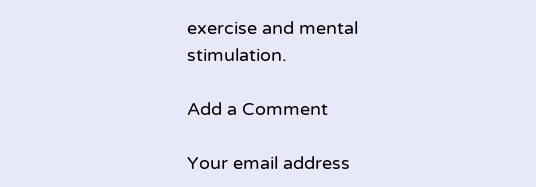exercise and mental stimulation.

Add a Comment

Your email address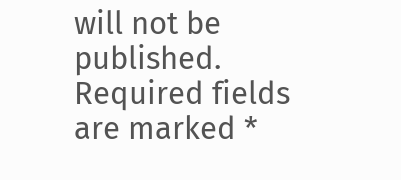will not be published. Required fields are marked *